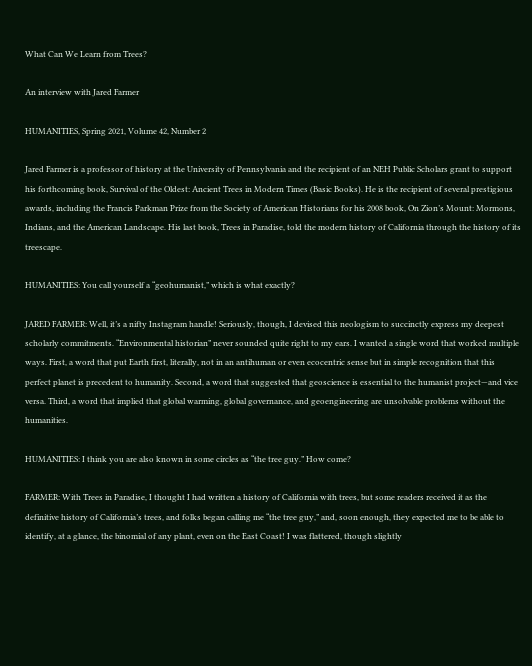What Can We Learn from Trees?

An interview with Jared Farmer

HUMANITIES, Spring 2021, Volume 42, Number 2

Jared Farmer is a professor of history at the University of Pennsylvania and the recipient of an NEH Public Scholars grant to support his forthcoming book, Survival of the Oldest: Ancient Trees in Modern Times (Basic Books). He is the recipient of several prestigious awards, including the Francis Parkman Prize from the Society of American Historians for his 2008 book, On Zion’s Mount: Mormons, Indians, and the American Landscape. His last book, Trees in Paradise, told the modern history of California through the history of its treescape.

HUMANITIES: You call yourself a “geohumanist,” which is what exactly?

JARED FARMER: Well, it’s a nifty Instagram handle! Seriously, though, I devised this neologism to succinctly express my deepest scholarly commitments. “Environmental historian” never sounded quite right to my ears. I wanted a single word that worked multiple ways. First, a word that put Earth first, literally, not in an antihuman or even ecocentric sense but in simple recognition that this perfect planet is precedent to humanity. Second, a word that suggested that geoscience is essential to the humanist project—and vice versa. Third, a word that implied that global warming, global governance, and geoengineering are unsolvable problems without the humanities.

HUMANITIES: I think you are also known in some circles as “the tree guy.” How come?

FARMER: With Trees in Paradise, I thought I had written a history of California with trees, but some readers received it as the definitive history of California’s trees, and folks began calling me “the tree guy,” and, soon enough, they expected me to be able to identify, at a glance, the binomial of any plant, even on the East Coast! I was flattered, though slightly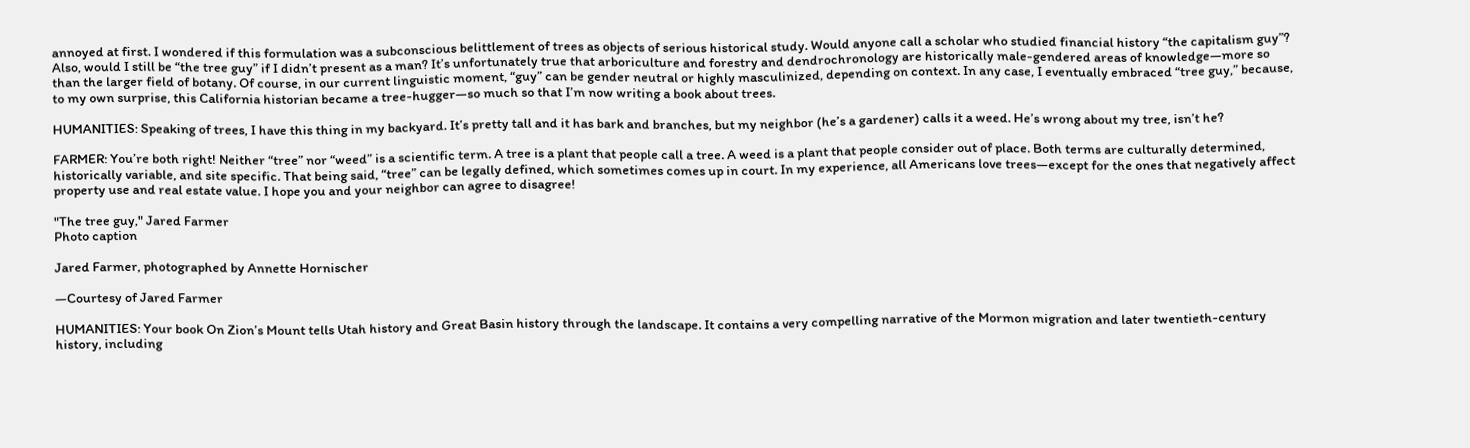annoyed at first. I wondered if this formulation was a subconscious belittlement of trees as objects of serious historical study. Would anyone call a scholar who studied financial history “the capitalism guy”? Also, would I still be “the tree guy” if I didn’t present as a man? It’s unfortunately true that arboriculture and forestry and dendrochronology are historically male-gendered areas of knowledge—more so than the larger field of botany. Of course, in our current linguistic moment, “guy” can be gender neutral or highly masculinized, depending on context. In any case, I eventually embraced “tree guy,” because, to my own surprise, this California historian became a tree-hugger—so much so that I’m now writing a book about trees.

HUMANITIES: Speaking of trees, I have this thing in my backyard. It’s pretty tall and it has bark and branches, but my neighbor (he’s a gardener) calls it a weed. He’s wrong about my tree, isn’t he?

FARMER: You’re both right! Neither “tree” nor “weed” is a scientific term. A tree is a plant that people call a tree. A weed is a plant that people consider out of place. Both terms are culturally determined, historically variable, and site specific. That being said, “tree” can be legally defined, which sometimes comes up in court. In my experience, all Americans love trees—except for the ones that negatively affect property use and real estate value. I hope you and your neighbor can agree to disagree!

"The tree guy," Jared Farmer
Photo caption

Jared Farmer, photographed by Annette Hornischer

—Courtesy of Jared Farmer

HUMANITIES: Your book On Zion’s Mount tells Utah history and Great Basin history through the landscape. It contains a very compelling narrative of the Mormon migration and later twentieth-century history, including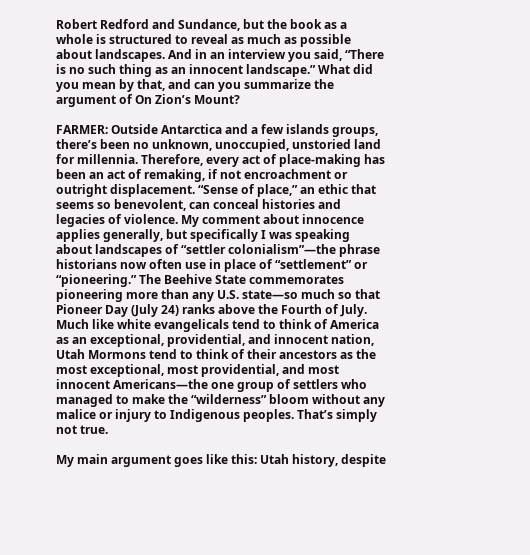Robert Redford and Sundance, but the book as a whole is structured to reveal as much as possible about landscapes. And in an interview you said, “There is no such thing as an innocent landscape.” What did you mean by that, and can you summarize the argument of On Zion’s Mount?

FARMER: Outside Antarctica and a few islands groups, there’s been no unknown, unoccupied, unstoried land for millennia. Therefore, every act of place-making has been an act of remaking, if not encroachment or outright displacement. “Sense of place,” an ethic that seems so benevolent, can conceal histories and legacies of violence. My comment about innocence applies generally, but specifically I was speaking about landscapes of “settler colonialism”—the phrase historians now often use in place of “settlement” or “pioneering.” The Beehive State commemorates pioneering more than any U.S. state—so much so that Pioneer Day (July 24) ranks above the Fourth of July. Much like white evangelicals tend to think of America as an exceptional, providential, and innocent nation, Utah Mormons tend to think of their ancestors as the most exceptional, most providential, and most innocent Americans—the one group of settlers who managed to make the “wilderness” bloom without any malice or injury to Indigenous peoples. That’s simply not true.

My main argument goes like this: Utah history, despite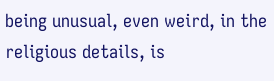being unusual, even weird, in the religious details, is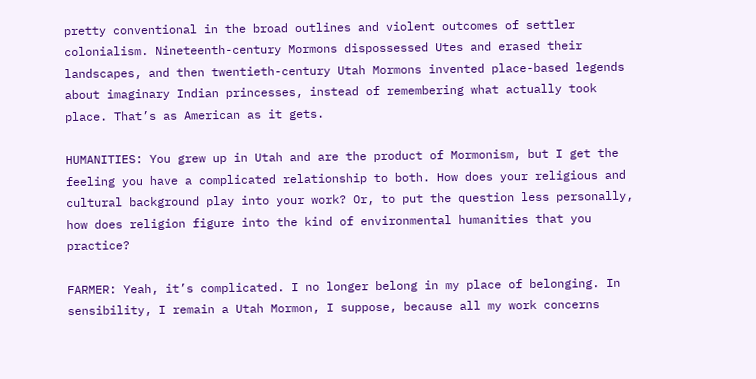pretty conventional in the broad outlines and violent outcomes of settler colonialism. Nineteenth-century Mormons dispossessed Utes and erased their landscapes, and then twentieth-century Utah Mormons invented place-based legends about imaginary Indian princesses, instead of remembering what actually took place. That’s as American as it gets.

HUMANITIES: You grew up in Utah and are the product of Mormonism, but I get the feeling you have a complicated relationship to both. How does your religious and cultural background play into your work? Or, to put the question less personally, how does religion figure into the kind of environmental humanities that you practice?

FARMER: Yeah, it’s complicated. I no longer belong in my place of belonging. In sensibility, I remain a Utah Mormon, I suppose, because all my work concerns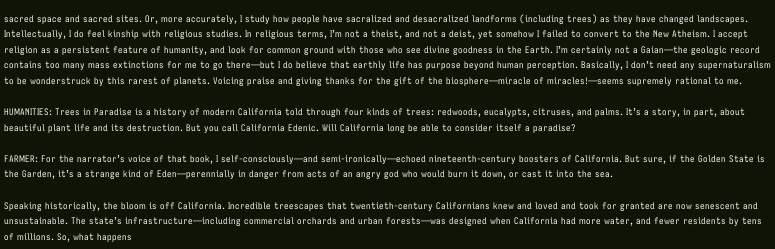sacred space and sacred sites. Or, more accurately, I study how people have sacralized and desacralized landforms (including trees) as they have changed landscapes. Intellectually, I do feel kinship with religious studies. In religious terms, I’m not a theist, and not a deist, yet somehow I failed to convert to the New Atheism. I accept religion as a persistent feature of humanity, and look for common ground with those who see divine goodness in the Earth. I’m certainly not a Gaian—the geologic record contains too many mass extinctions for me to go there—but I do believe that earthly life has purpose beyond human perception. Basically, I don’t need any supernaturalism to be wonderstruck by this rarest of planets. Voicing praise and giving thanks for the gift of the biosphere—miracle of miracles!—seems supremely rational to me.

HUMANITIES: Trees in Paradise is a history of modern California told through four kinds of trees: redwoods, eucalypts, citruses, and palms. It’s a story, in part, about beautiful plant life and its destruction. But you call California Edenic. Will California long be able to consider itself a paradise?

FARMER: For the narrator’s voice of that book, I self-consciously—and semi-ironically—echoed nineteenth-century boosters of California. But sure, if the Golden State is the Garden, it’s a strange kind of Eden—perennially in danger from acts of an angry god who would burn it down, or cast it into the sea.

Speaking historically, the bloom is off California. Incredible treescapes that twentieth-century Californians knew and loved and took for granted are now senescent and unsustainable. The state’s infrastructure—including commercial orchards and urban forests—was designed when California had more water, and fewer residents by tens of millions. So, what happens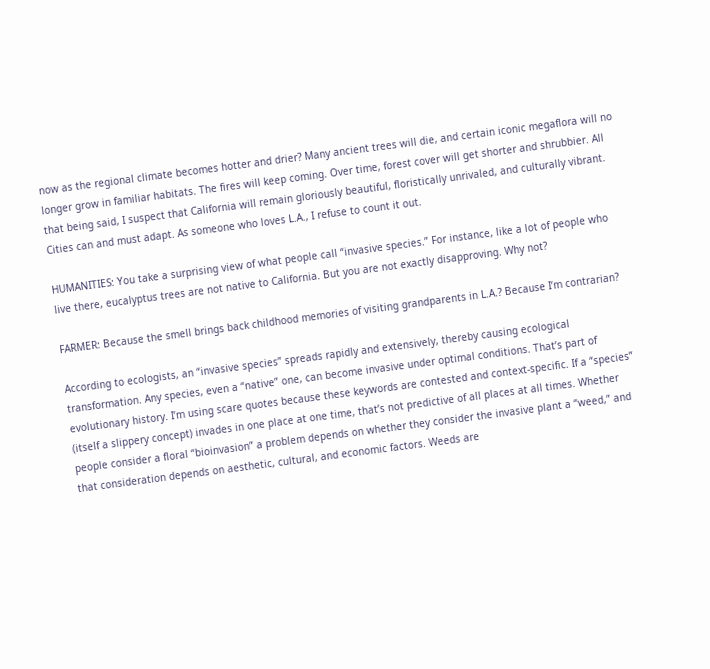now as the regional climate becomes hotter and drier? Many ancient trees will die, and certain iconic megaflora will no longer grow in familiar habitats. The fires will keep coming. Over time, forest cover will get shorter and shrubbier. All that being said, I suspect that California will remain gloriously beautiful, floristically unrivaled, and culturally vibrant. Cities can and must adapt. As someone who loves L.A., I refuse to count it out.

HUMANITIES: You take a surprising view of what people call “invasive species.” For instance, like a lot of people who live there, eucalyptus trees are not native to California. But you are not exactly disapproving. Why not?

FARMER: Because the smell brings back childhood memories of visiting grandparents in L.A.? Because I’m contrarian?

According to ecologists, an “invasive species” spreads rapidly and extensively, thereby causing ecological transformation. Any species, even a “native” one, can become invasive under optimal conditions. That’s part of evolutionary history. I’m using scare quotes because these keywords are contested and context-specific. If a “species” (itself a slippery concept) invades in one place at one time, that’s not predictive of all places at all times. Whether people consider a floral “bioinvasion” a problem depends on whether they consider the invasive plant a “weed,” and that consideration depends on aesthetic, cultural, and economic factors. Weeds are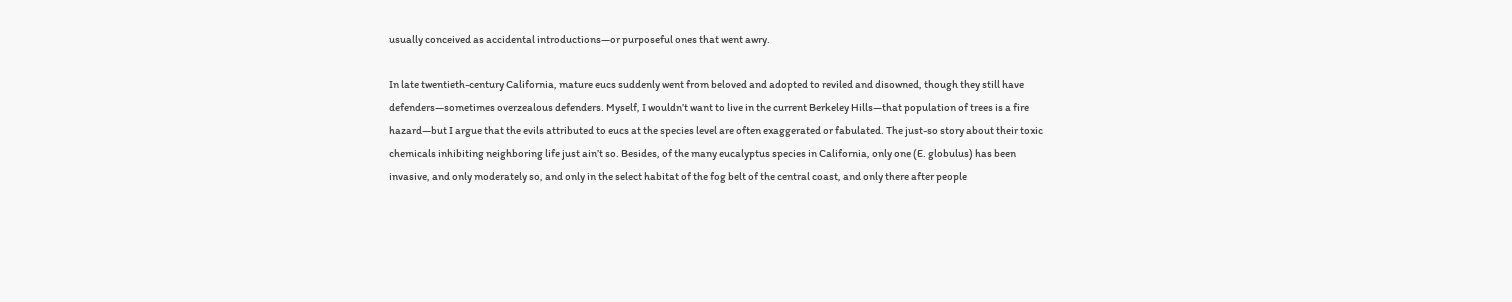usually conceived as accidental introductions—or purposeful ones that went awry.

In late twentieth-century California, mature eucs suddenly went from beloved and adopted to reviled and disowned, though they still have defenders—sometimes overzealous defenders. Myself, I wouldn’t want to live in the current Berkeley Hills—that population of trees is a fire hazard—but I argue that the evils attributed to eucs at the species level are often exaggerated or fabulated. The just-so story about their toxic chemicals inhibiting neighboring life just ain’t so. Besides, of the many eucalyptus species in California, only one (E. globulus) has been invasive, and only moderately so, and only in the select habitat of the fog belt of the central coast, and only there after people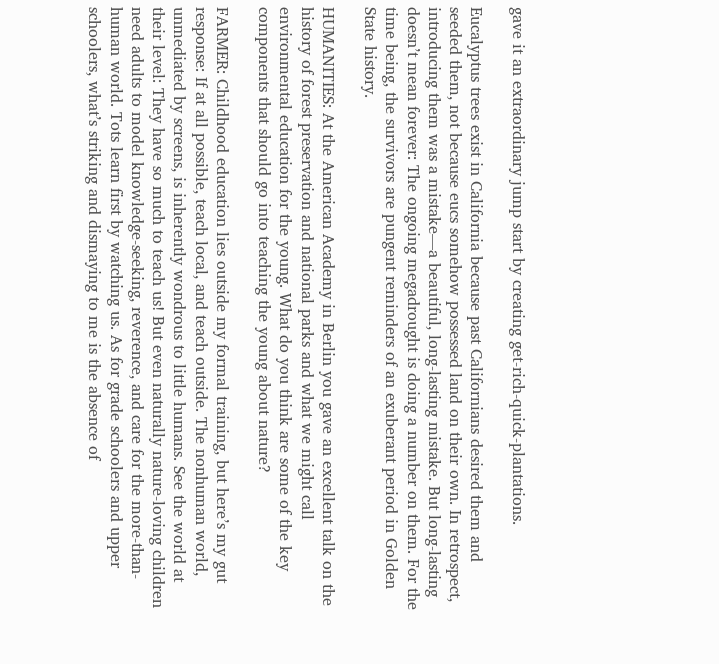gave it an extraordinary jump start by creating get-rich-quick-plantations.

Eucalyptus trees exist in California because past Californians desired them and seeded them, not because eucs somehow possessed land on their own. In retrospect, introducing them was a mistake—a beautiful, long-lasting mistake. But long-lasting doesn’t mean forever: The ongoing megadrought is doing a number on them. For the time being, the survivors are pungent reminders of an exuberant period in Golden State history.

HUMANITIES: At the American Academy in Berlin you gave an excellent talk on the history of forest preservation and national parks and what we might call environmental education for the young. What do you think are some of the key components that should go into teaching the young about nature?

FARMER: Childhood education lies outside my formal training, but here’s my gut response: If at all possible, teach local, and teach outside. The nonhuman world, unmediated by screens, is inherently wondrous to little humans. See the world at their level: They have so much to teach us! But even naturally nature-loving children need adults to model knowledge-seeking, reverence, and care for the more-than-human world. Tots learn first by watching us. As for grade schoolers and upper schoolers, what’s striking and dismaying to me is the absence of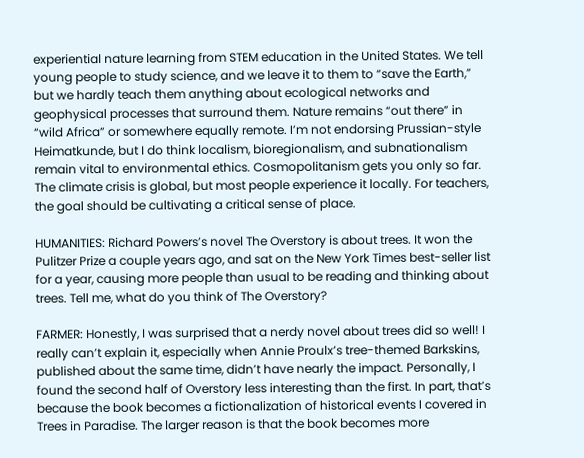experiential nature learning from STEM education in the United States. We tell young people to study science, and we leave it to them to “save the Earth,” but we hardly teach them anything about ecological networks and geophysical processes that surround them. Nature remains “out there” in “wild Africa” or somewhere equally remote. I’m not endorsing Prussian-style Heimatkunde, but I do think localism, bioregionalism, and subnationalism remain vital to environmental ethics. Cosmopolitanism gets you only so far. The climate crisis is global, but most people experience it locally. For teachers, the goal should be cultivating a critical sense of place.

HUMANITIES: Richard Powers’s novel The Overstory is about trees. It won the Pulitzer Prize a couple years ago, and sat on the New York Times best-seller list for a year, causing more people than usual to be reading and thinking about trees. Tell me, what do you think of The Overstory?

FARMER: Honestly, I was surprised that a nerdy novel about trees did so well! I really can’t explain it, especially when Annie Proulx’s tree-themed Barkskins, published about the same time, didn’t have nearly the impact. Personally, I found the second half of Overstory less interesting than the first. In part, that’s because the book becomes a fictionalization of historical events I covered in Trees in Paradise. The larger reason is that the book becomes more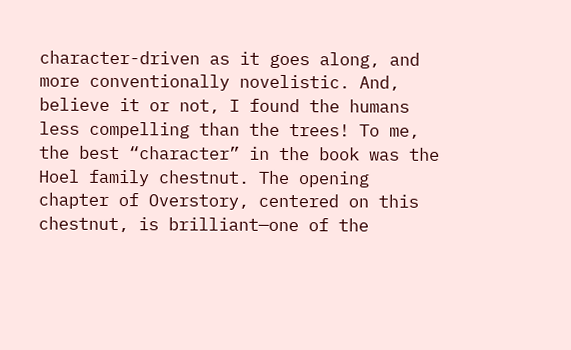character-driven as it goes along, and more conventionally novelistic. And, believe it or not, I found the humans less compelling than the trees! To me, the best “character” in the book was the Hoel family chestnut. The opening chapter of Overstory, centered on this chestnut, is brilliant—one of the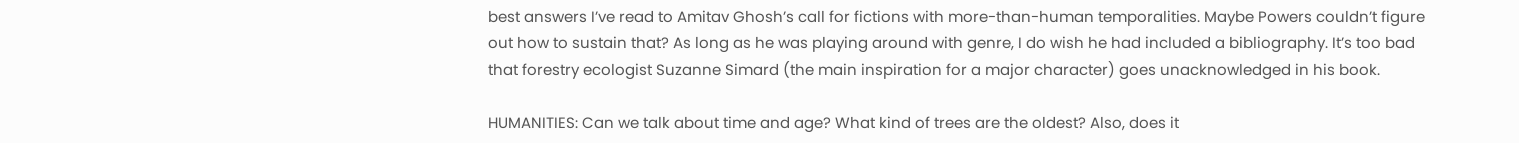best answers I’ve read to Amitav Ghosh’s call for fictions with more-than-human temporalities. Maybe Powers couldn’t figure out how to sustain that? As long as he was playing around with genre, I do wish he had included a bibliography. It’s too bad that forestry ecologist Suzanne Simard (the main inspiration for a major character) goes unacknowledged in his book.

HUMANITIES: Can we talk about time and age? What kind of trees are the oldest? Also, does it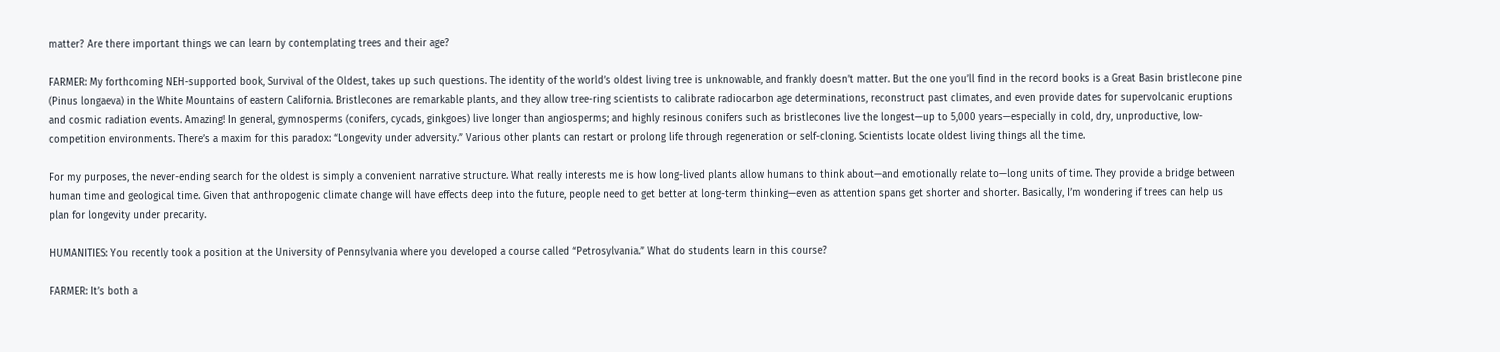matter? Are there important things we can learn by contemplating trees and their age?

FARMER: My forthcoming NEH-supported book, Survival of the Oldest, takes up such questions. The identity of the world’s oldest living tree is unknowable, and frankly doesn’t matter. But the one you’ll find in the record books is a Great Basin bristlecone pine (Pinus longaeva) in the White Mountains of eastern California. Bristlecones are remarkable plants, and they allow tree-ring scientists to calibrate radiocarbon age determinations, reconstruct past climates, and even provide dates for supervolcanic eruptions and cosmic radiation events. Amazing! In general, gymnosperms (conifers, cycads, ginkgoes) live longer than angiosperms; and highly resinous conifers such as bristlecones live the longest—up to 5,000 years—especially in cold, dry, unproductive, low-competition environments. There’s a maxim for this paradox: “Longevity under adversity.” Various other plants can restart or prolong life through regeneration or self-cloning. Scientists locate oldest living things all the time.

For my purposes, the never-ending search for the oldest is simply a convenient narrative structure. What really interests me is how long-lived plants allow humans to think about—and emotionally relate to—long units of time. They provide a bridge between human time and geological time. Given that anthropogenic climate change will have effects deep into the future, people need to get better at long-term thinking—even as attention spans get shorter and shorter. Basically, I’m wondering if trees can help us plan for longevity under precarity.

HUMANITIES: You recently took a position at the University of Pennsylvania where you developed a course called “Petrosylvania.” What do students learn in this course?

FARMER: It’s both a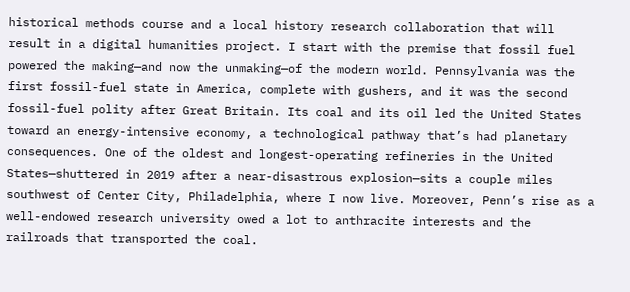historical methods course and a local history research collaboration that will result in a digital humanities project. I start with the premise that fossil fuel powered the making—and now the unmaking—of the modern world. Pennsylvania was the first fossil-fuel state in America, complete with gushers, and it was the second fossil-fuel polity after Great Britain. Its coal and its oil led the United States toward an energy-intensive economy, a technological pathway that’s had planetary consequences. One of the oldest and longest-operating refineries in the United States—shuttered in 2019 after a near-disastrous explosion—sits a couple miles southwest of Center City, Philadelphia, where I now live. Moreover, Penn’s rise as a well-endowed research university owed a lot to anthracite interests and the railroads that transported the coal.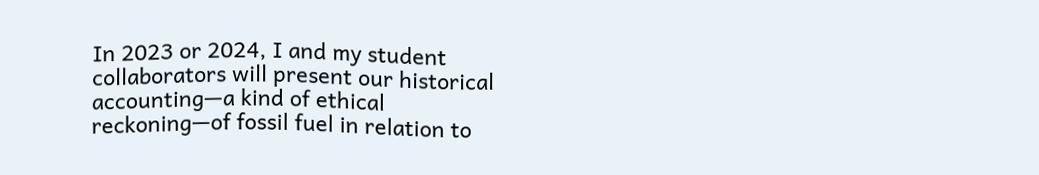In 2023 or 2024, I and my student collaborators will present our historical accounting—a kind of ethical reckoning—of fossil fuel in relation to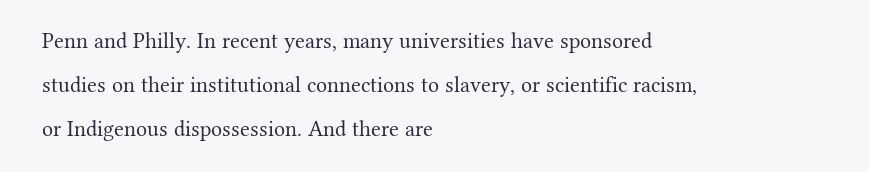Penn and Philly. In recent years, many universities have sponsored studies on their institutional connections to slavery, or scientific racism, or Indigenous dispossession. And there are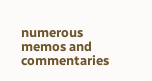numerous memos and commentaries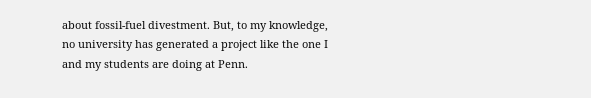about fossil-fuel divestment. But, to my knowledge, no university has generated a project like the one I and my students are doing at Penn.